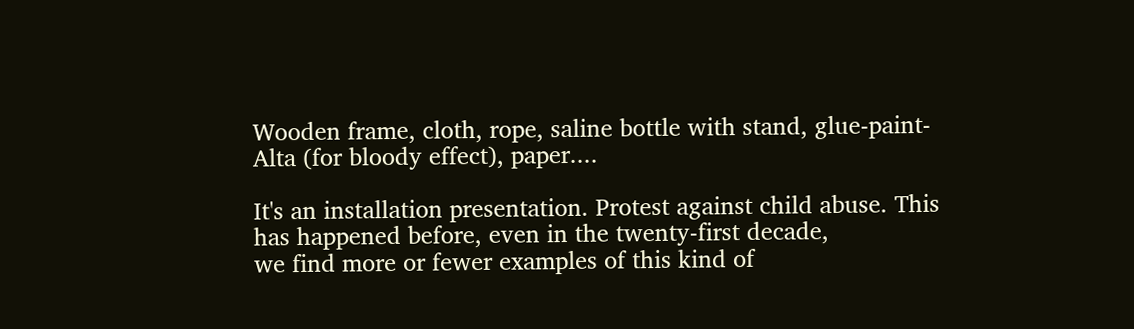Wooden frame, cloth, rope, saline bottle with stand, glue-paint-Alta (for bloody effect), paper....

It's an installation presentation. Protest against child abuse. This has happened before, even in the twenty-first decade,
we find more or fewer examples of this kind of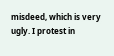misdeed, which is very ugly. I protest in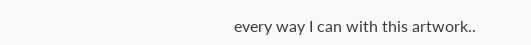every way I can with this artwork..